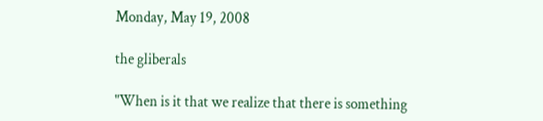Monday, May 19, 2008

the gliberals

"When is it that we realize that there is something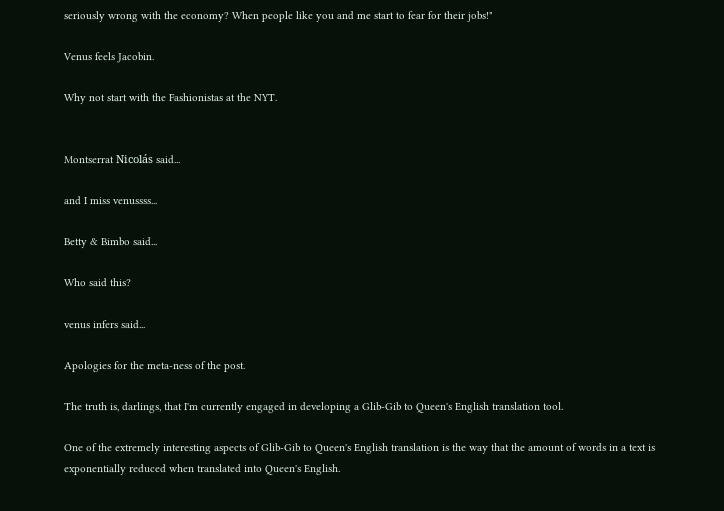seriously wrong with the economy? When people like you and me start to fear for their jobs!"

Venus feels Jacobin.

Why not start with the Fashionistas at the NYT.


Montserrat Nicolás said...

and I miss venussss...

Betty & Bimbo said...

Who said this?

venus infers said...

Apologies for the meta-ness of the post.

The truth is, darlings, that I'm currently engaged in developing a Glib-Gib to Queen's English translation tool.

One of the extremely interesting aspects of Glib-Gib to Queen's English translation is the way that the amount of words in a text is exponentially reduced when translated into Queen's English.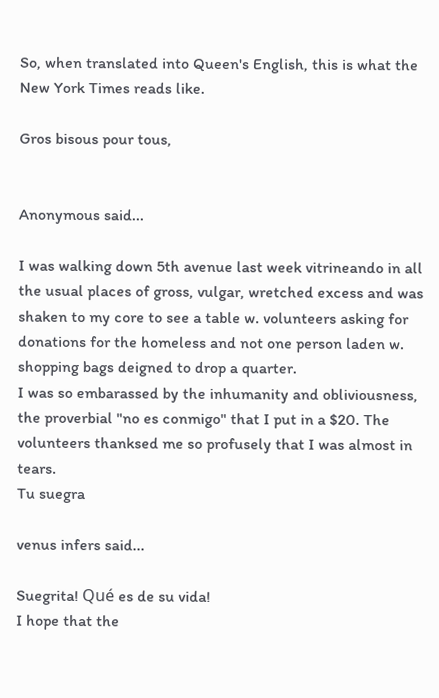So, when translated into Queen's English, this is what the New York Times reads like.

Gros bisous pour tous,


Anonymous said...

I was walking down 5th avenue last week vitrineando in all the usual places of gross, vulgar, wretched excess and was shaken to my core to see a table w. volunteers asking for donations for the homeless and not one person laden w. shopping bags deigned to drop a quarter.
I was so embarassed by the inhumanity and obliviousness, the proverbial "no es conmigo" that I put in a $20. The volunteers thanksed me so profusely that I was almost in tears.
Tu suegra

venus infers said...

Suegrita! Qué es de su vida!
I hope that the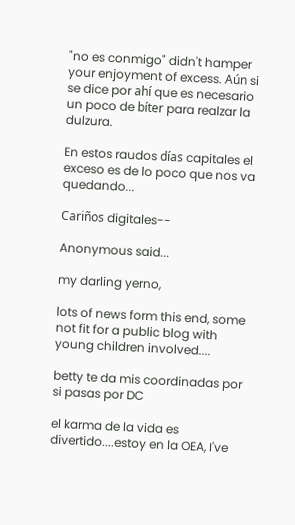"no es conmigo" didn't hamper your enjoyment of excess. Aún si se dice por ahí que es necesario un poco de bíter para realzar la dulzura.

En estos raudos días capitales el exceso es de lo poco que nos va quedando...

Cariños digitales--

Anonymous said...

my darling yerno,

lots of news form this end, some not fit for a public blog with young children involved....

betty te da mis coordinadas por si pasas por DC

el karma de la vida es divertido....estoy en la OEA, I've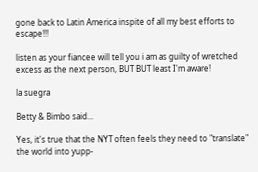gone back to Latin America inspite of all my best efforts to escape!!!

listen as your fiancee will tell you i am as guilty of wretched excess as the next person, BUT BUT least I'm aware!

la suegra

Betty & Bimbo said...

Yes, it's true that the NYT often feels they need to "translate" the world into yupp-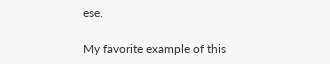ese.

My favorite example of this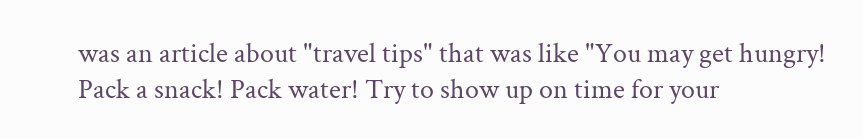was an article about "travel tips" that was like "You may get hungry! Pack a snack! Pack water! Try to show up on time for your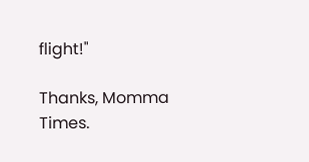flight!"

Thanks, Momma Times.